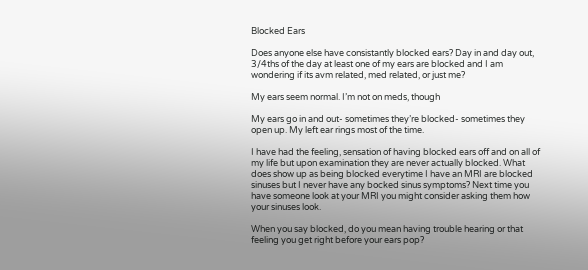Blocked Ears

Does anyone else have consistantly blocked ears? Day in and day out, 3/4ths of the day at least one of my ears are blocked and I am wondering if its avm related, med related, or just me?

My ears seem normal. I’m not on meds, though

My ears go in and out- sometimes they’re blocked- sometimes they open up. My left ear rings most of the time.

I have had the feeling, sensation of having blocked ears off and on all of my life but upon examination they are never actually blocked. What does show up as being blocked everytime I have an MRI are blocked sinuses but I never have any bocked sinus symptoms? Next time you have someone look at your MRI you might consider asking them how your sinuses look.

When you say blocked, do you mean having trouble hearing or that feeling you get right before your ears pop?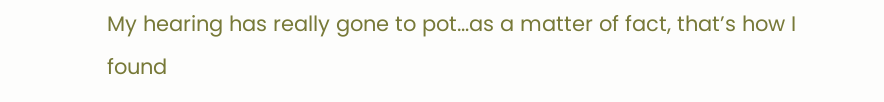My hearing has really gone to pot…as a matter of fact, that’s how I found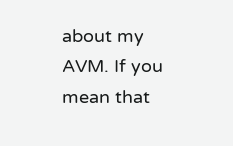about my AVM. If you mean that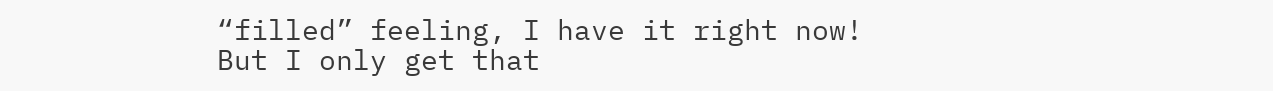“filled” feeling, I have it right now! But I only get that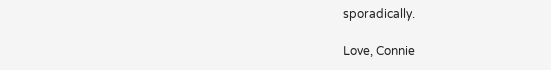sporadically.

Love, Connie